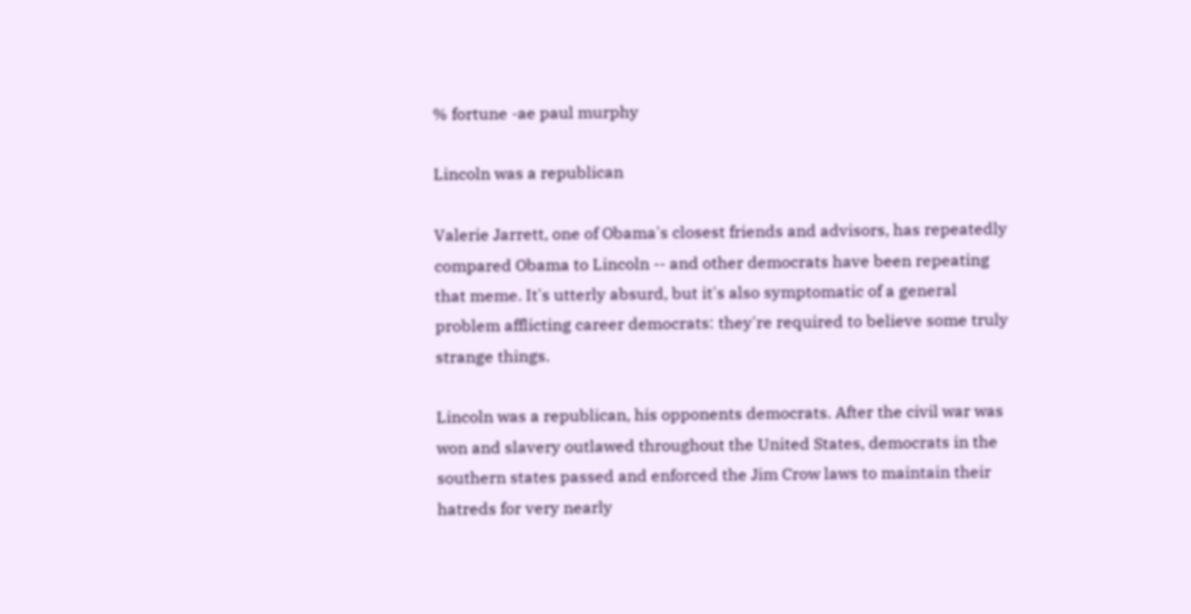% fortune -ae paul murphy

Lincoln was a republican

Valerie Jarrett, one of Obama's closest friends and advisors, has repeatedly compared Obama to Lincoln -- and other democrats have been repeating that meme. It's utterly absurd, but it's also symptomatic of a general problem afflicting career democrats: they're required to believe some truly strange things.

Lincoln was a republican, his opponents democrats. After the civil war was won and slavery outlawed throughout the United States, democrats in the southern states passed and enforced the Jim Crow laws to maintain their hatreds for very nearly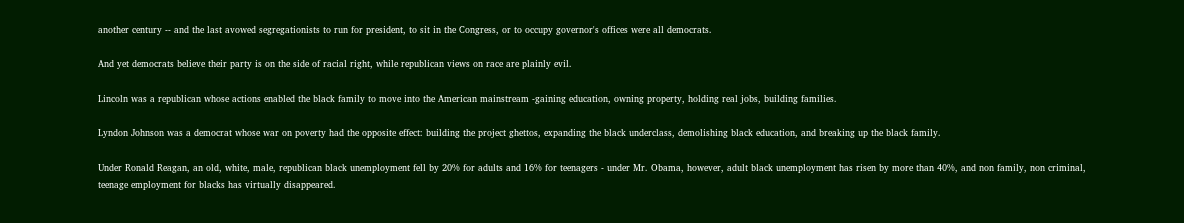another century -- and the last avowed segregationists to run for president, to sit in the Congress, or to occupy governor's offices were all democrats.

And yet democrats believe their party is on the side of racial right, while republican views on race are plainly evil.

Lincoln was a republican whose actions enabled the black family to move into the American mainstream -gaining education, owning property, holding real jobs, building families.

Lyndon Johnson was a democrat whose war on poverty had the opposite effect: building the project ghettos, expanding the black underclass, demolishing black education, and breaking up the black family.

Under Ronald Reagan, an old, white, male, republican black unemployment fell by 20% for adults and 16% for teenagers - under Mr. Obama, however, adult black unemployment has risen by more than 40%, and non family, non criminal, teenage employment for blacks has virtually disappeared.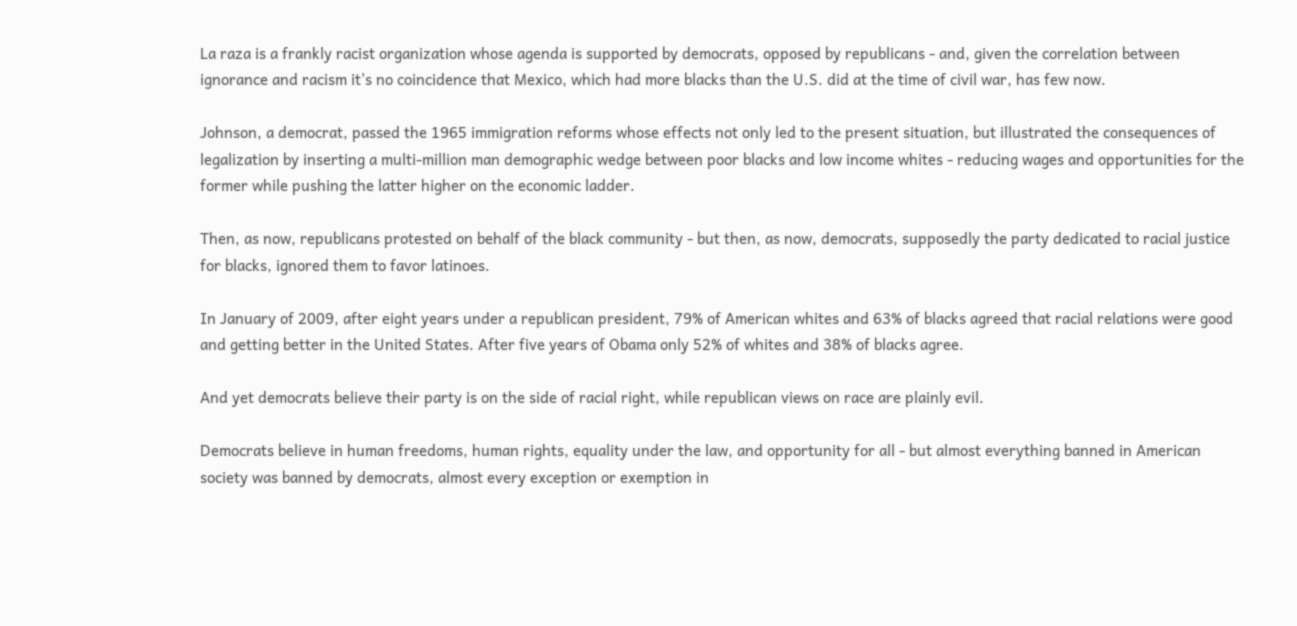La raza is a frankly racist organization whose agenda is supported by democrats, opposed by republicans - and, given the correlation between ignorance and racism it's no coincidence that Mexico, which had more blacks than the U.S. did at the time of civil war, has few now.

Johnson, a democrat, passed the 1965 immigration reforms whose effects not only led to the present situation, but illustrated the consequences of legalization by inserting a multi-million man demographic wedge between poor blacks and low income whites - reducing wages and opportunities for the former while pushing the latter higher on the economic ladder.

Then, as now, republicans protested on behalf of the black community - but then, as now, democrats, supposedly the party dedicated to racial justice for blacks, ignored them to favor latinoes.

In January of 2009, after eight years under a republican president, 79% of American whites and 63% of blacks agreed that racial relations were good and getting better in the United States. After five years of Obama only 52% of whites and 38% of blacks agree.

And yet democrats believe their party is on the side of racial right, while republican views on race are plainly evil.

Democrats believe in human freedoms, human rights, equality under the law, and opportunity for all - but almost everything banned in American society was banned by democrats, almost every exception or exemption in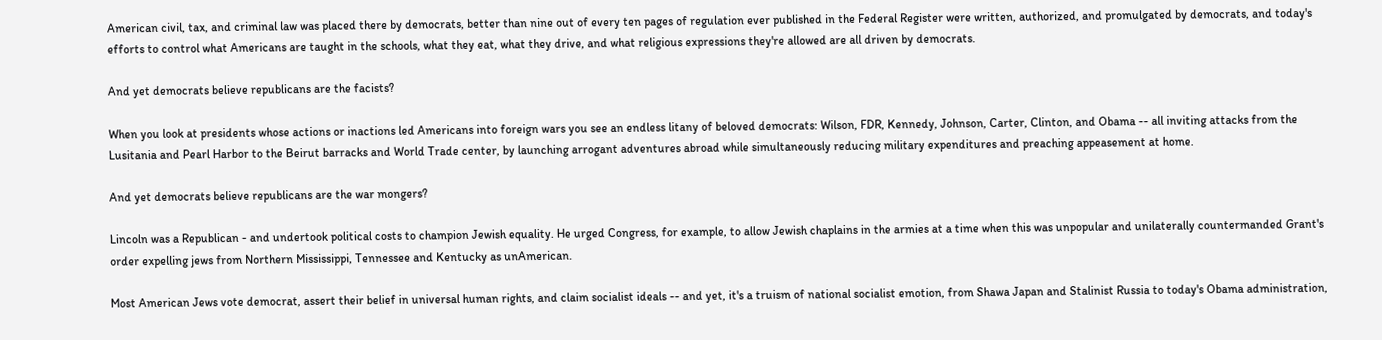American civil, tax, and criminal law was placed there by democrats, better than nine out of every ten pages of regulation ever published in the Federal Register were written, authorized, and promulgated by democrats, and today's efforts to control what Americans are taught in the schools, what they eat, what they drive, and what religious expressions they're allowed are all driven by democrats.

And yet democrats believe republicans are the facists?

When you look at presidents whose actions or inactions led Americans into foreign wars you see an endless litany of beloved democrats: Wilson, FDR, Kennedy, Johnson, Carter, Clinton, and Obama -- all inviting attacks from the Lusitania and Pearl Harbor to the Beirut barracks and World Trade center, by launching arrogant adventures abroad while simultaneously reducing military expenditures and preaching appeasement at home.

And yet democrats believe republicans are the war mongers?

Lincoln was a Republican - and undertook political costs to champion Jewish equality. He urged Congress, for example, to allow Jewish chaplains in the armies at a time when this was unpopular and unilaterally countermanded Grant's order expelling jews from Northern Mississippi, Tennessee and Kentucky as unAmerican.

Most American Jews vote democrat, assert their belief in universal human rights, and claim socialist ideals -- and yet, it's a truism of national socialist emotion, from Shawa Japan and Stalinist Russia to today's Obama administration,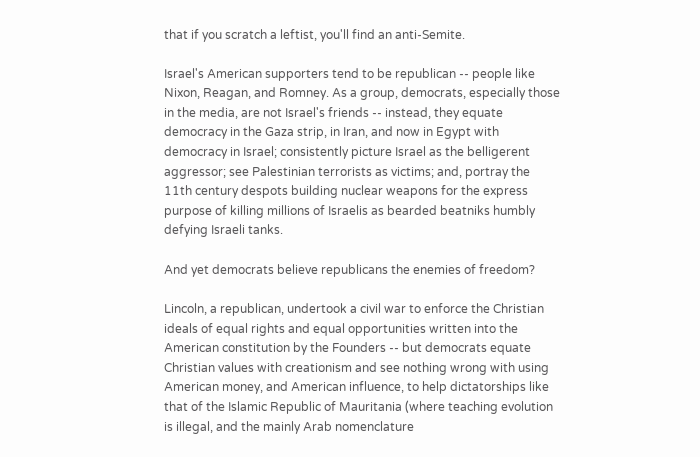that if you scratch a leftist, you'll find an anti-Semite.

Israel's American supporters tend to be republican -- people like Nixon, Reagan, and Romney. As a group, democrats, especially those in the media, are not Israel's friends -- instead, they equate democracy in the Gaza strip, in Iran, and now in Egypt with democracy in Israel; consistently picture Israel as the belligerent aggressor; see Palestinian terrorists as victims; and, portray the 11th century despots building nuclear weapons for the express purpose of killing millions of Israelis as bearded beatniks humbly defying Israeli tanks.

And yet democrats believe republicans the enemies of freedom?

Lincoln, a republican, undertook a civil war to enforce the Christian ideals of equal rights and equal opportunities written into the American constitution by the Founders -- but democrats equate Christian values with creationism and see nothing wrong with using American money, and American influence, to help dictatorships like that of the Islamic Republic of Mauritania (where teaching evolution is illegal, and the mainly Arab nomenclature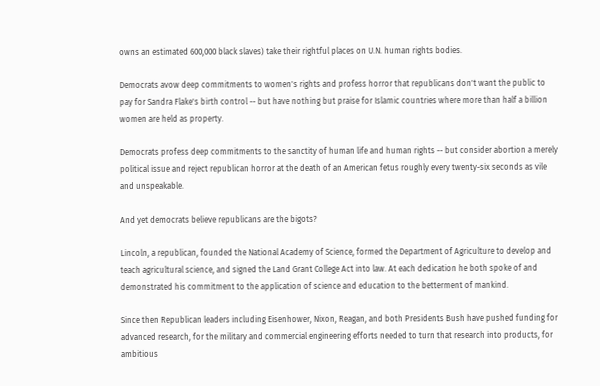owns an estimated 600,000 black slaves) take their rightful places on U.N. human rights bodies.

Democrats avow deep commitments to women's rights and profess horror that republicans don't want the public to pay for Sandra Flake's birth control -- but have nothing but praise for Islamic countries where more than half a billion women are held as property.

Democrats profess deep commitments to the sanctity of human life and human rights -- but consider abortion a merely political issue and reject republican horror at the death of an American fetus roughly every twenty-six seconds as vile and unspeakable.

And yet democrats believe republicans are the bigots?

Lincoln, a republican, founded the National Academy of Science, formed the Department of Agriculture to develop and teach agricultural science, and signed the Land Grant College Act into law. At each dedication he both spoke of and demonstrated his commitment to the application of science and education to the betterment of mankind.

Since then Republican leaders including Eisenhower, Nixon, Reagan, and both Presidents Bush have pushed funding for advanced research, for the military and commercial engineering efforts needed to turn that research into products, for ambitious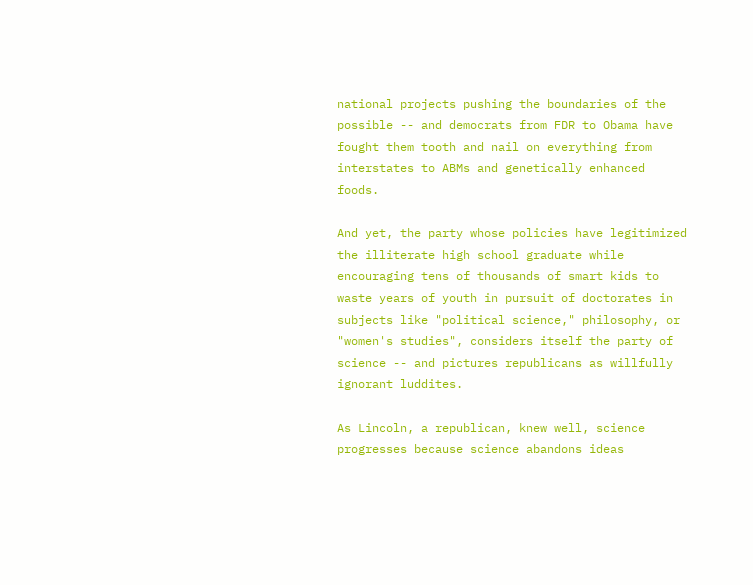national projects pushing the boundaries of the possible -- and democrats from FDR to Obama have fought them tooth and nail on everything from interstates to ABMs and genetically enhanced foods.

And yet, the party whose policies have legitimized the illiterate high school graduate while encouraging tens of thousands of smart kids to waste years of youth in pursuit of doctorates in subjects like "political science," philosophy, or "women's studies", considers itself the party of science -- and pictures republicans as willfully ignorant luddites.

As Lincoln, a republican, knew well, science progresses because science abandons ideas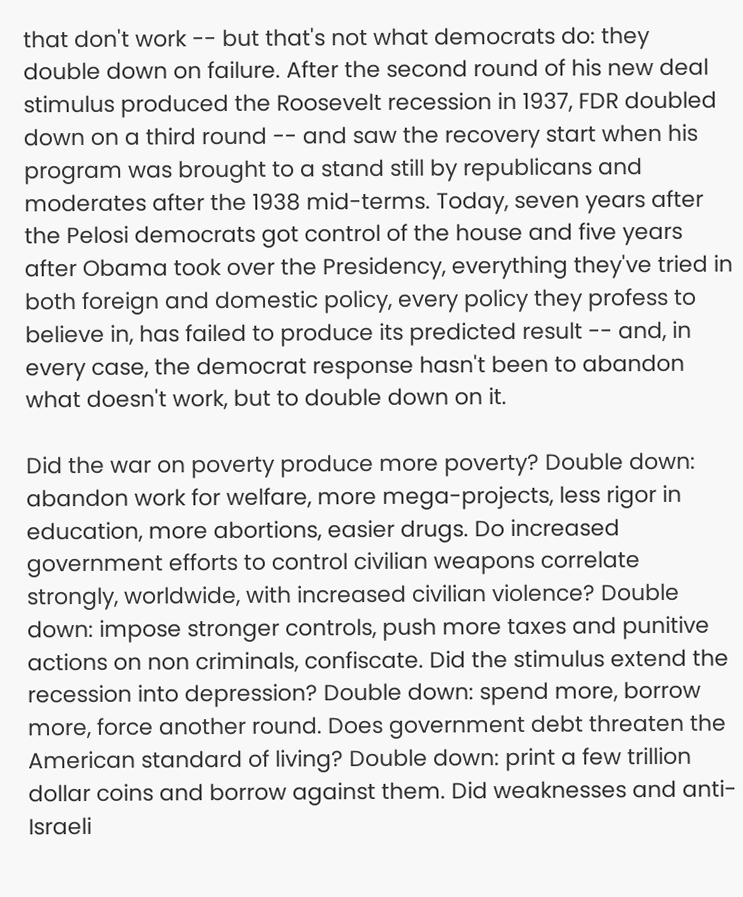that don't work -- but that's not what democrats do: they double down on failure. After the second round of his new deal stimulus produced the Roosevelt recession in 1937, FDR doubled down on a third round -- and saw the recovery start when his program was brought to a stand still by republicans and moderates after the 1938 mid-terms. Today, seven years after the Pelosi democrats got control of the house and five years after Obama took over the Presidency, everything they've tried in both foreign and domestic policy, every policy they profess to believe in, has failed to produce its predicted result -- and, in every case, the democrat response hasn't been to abandon what doesn't work, but to double down on it.

Did the war on poverty produce more poverty? Double down: abandon work for welfare, more mega-projects, less rigor in education, more abortions, easier drugs. Do increased government efforts to control civilian weapons correlate strongly, worldwide, with increased civilian violence? Double down: impose stronger controls, push more taxes and punitive actions on non criminals, confiscate. Did the stimulus extend the recession into depression? Double down: spend more, borrow more, force another round. Does government debt threaten the American standard of living? Double down: print a few trillion dollar coins and borrow against them. Did weaknesses and anti-Israeli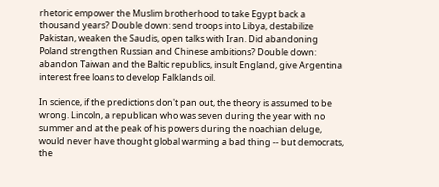rhetoric empower the Muslim brotherhood to take Egypt back a thousand years? Double down: send troops into Libya, destabilize Pakistan, weaken the Saudis, open talks with Iran. Did abandoning Poland strengthen Russian and Chinese ambitions? Double down: abandon Taiwan and the Baltic republics, insult England, give Argentina interest free loans to develop Falklands oil.

In science, if the predictions don't pan out, the theory is assumed to be wrong. Lincoln, a republican who was seven during the year with no summer and at the peak of his powers during the noachian deluge, would never have thought global warming a bad thing -- but democrats, the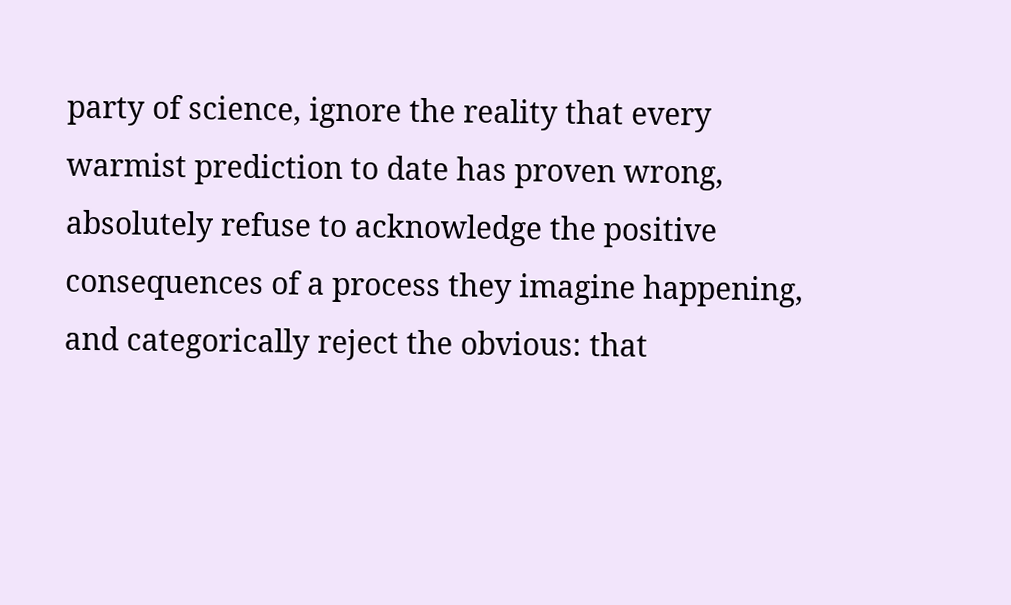party of science, ignore the reality that every warmist prediction to date has proven wrong, absolutely refuse to acknowledge the positive consequences of a process they imagine happening, and categorically reject the obvious: that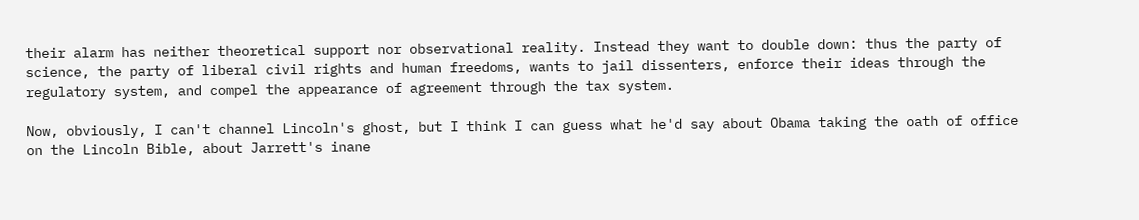their alarm has neither theoretical support nor observational reality. Instead they want to double down: thus the party of science, the party of liberal civil rights and human freedoms, wants to jail dissenters, enforce their ideas through the regulatory system, and compel the appearance of agreement through the tax system.

Now, obviously, I can't channel Lincoln's ghost, but I think I can guess what he'd say about Obama taking the oath of office on the Lincoln Bible, about Jarrett's inane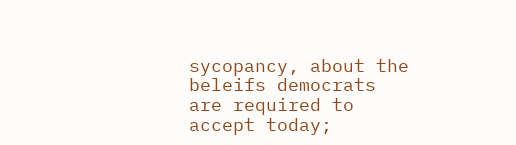sycopancy, about the beleifs democrats are required to accept today;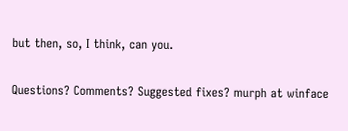but then, so, I think, can you.

Questions? Comments? Suggested fixes? murph at winface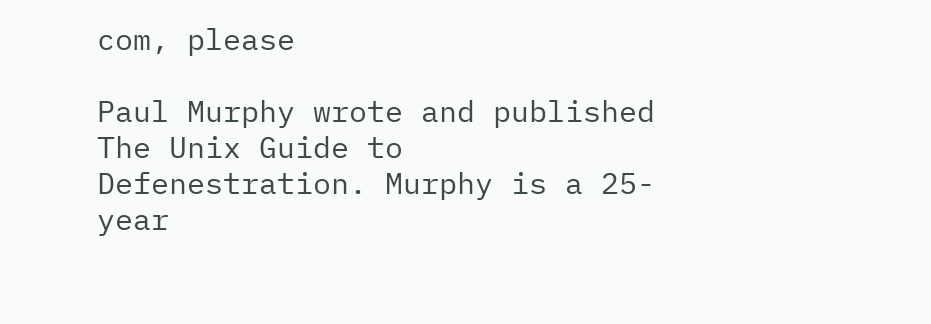com, please

Paul Murphy wrote and published The Unix Guide to Defenestration. Murphy is a 25-year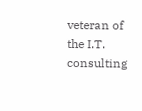veteran of the I.T. consulting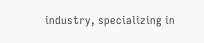industry, specializing in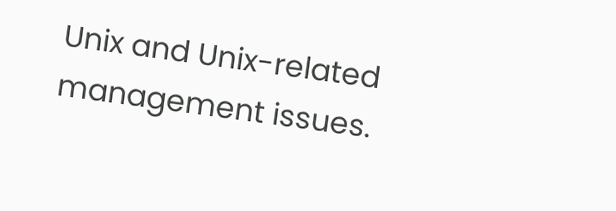Unix and Unix-related management issues.